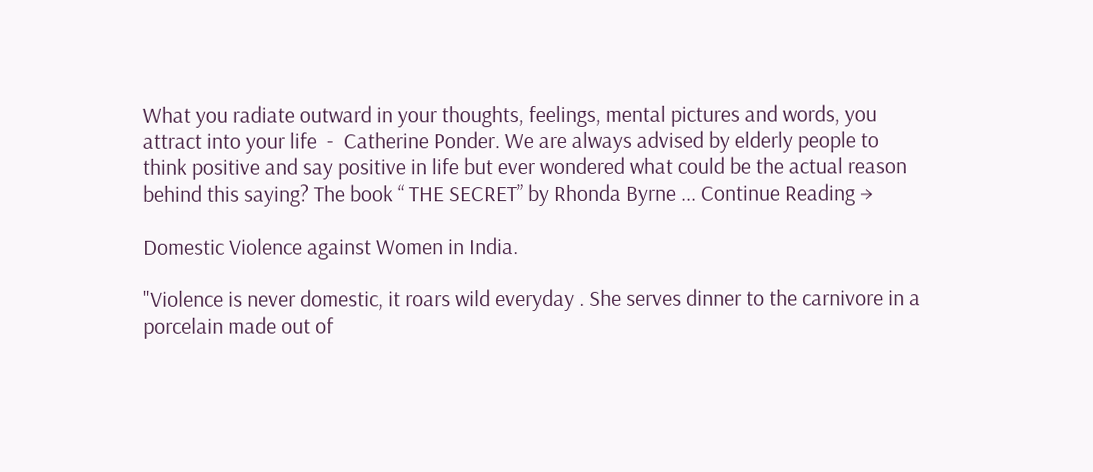What you radiate outward in your thoughts, feelings, mental pictures and words, you attract into your life  -  Catherine Ponder. We are always advised by elderly people to think positive and say positive in life but ever wondered what could be the actual reason behind this saying? The book “ THE SECRET” by Rhonda Byrne ... Continue Reading →

Domestic Violence against Women in India.

"Violence is never domestic, it roars wild everyday . She serves dinner to the carnivore in a porcelain made out of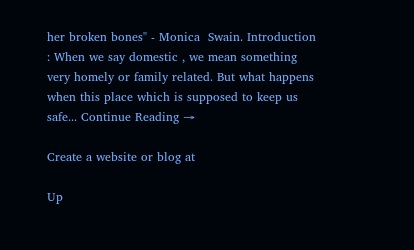her broken bones" - Monica  Swain. Introduction : When we say domestic , we mean something very homely or family related. But what happens when this place which is supposed to keep us safe... Continue Reading →

Create a website or blog at

Up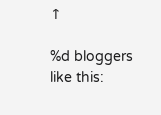↑

%d bloggers like this: